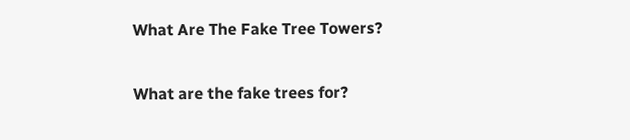What Are The Fake Tree Towers?

What are the fake trees for?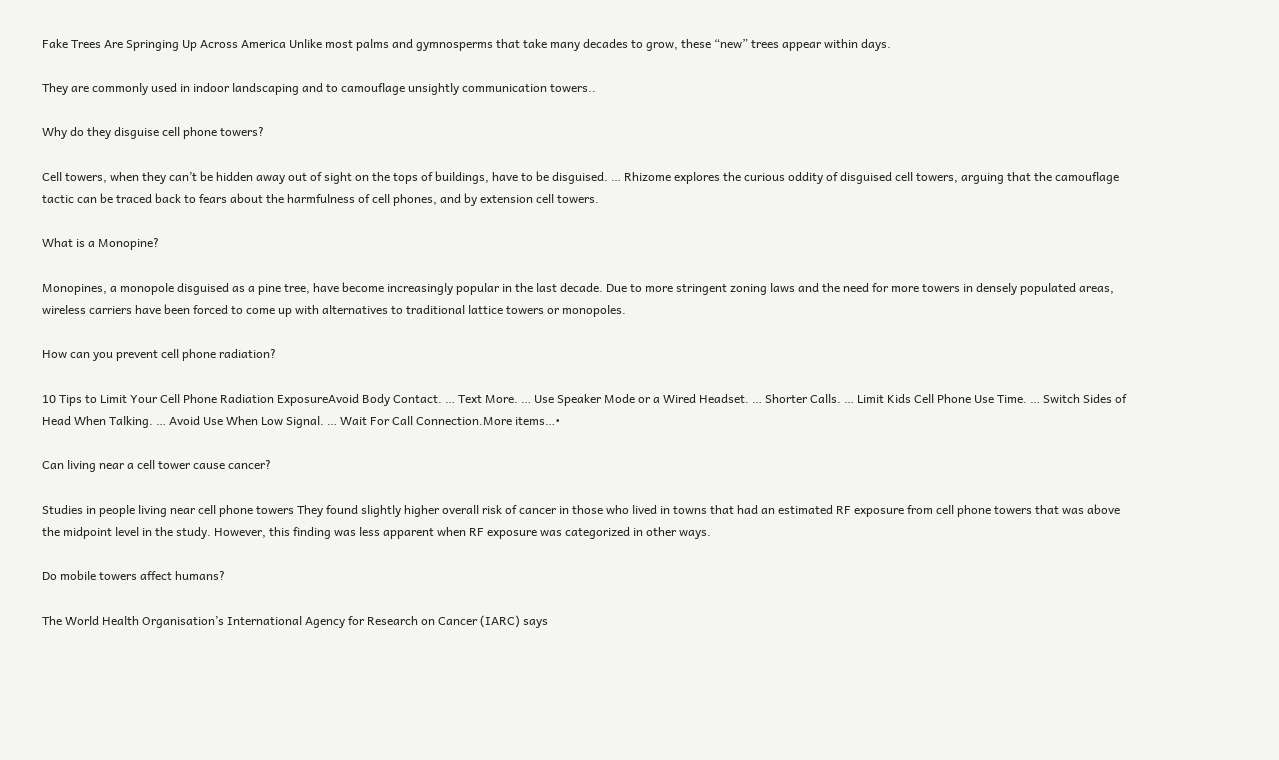Fake Trees Are Springing Up Across America Unlike most palms and gymnosperms that take many decades to grow, these “new” trees appear within days.

They are commonly used in indoor landscaping and to camouflage unsightly communication towers..

Why do they disguise cell phone towers?

Cell towers, when they can’t be hidden away out of sight on the tops of buildings, have to be disguised. … Rhizome explores the curious oddity of disguised cell towers, arguing that the camouflage tactic can be traced back to fears about the harmfulness of cell phones, and by extension cell towers.

What is a Monopine?

Monopines, a monopole disguised as a pine tree, have become increasingly popular in the last decade. Due to more stringent zoning laws and the need for more towers in densely populated areas, wireless carriers have been forced to come up with alternatives to traditional lattice towers or monopoles.

How can you prevent cell phone radiation?

10 Tips to Limit Your Cell Phone Radiation ExposureAvoid Body Contact. … Text More. … Use Speaker Mode or a Wired Headset. … Shorter Calls. … Limit Kids Cell Phone Use Time. … Switch Sides of Head When Talking. … Avoid Use When Low Signal. … Wait For Call Connection.More items…•

Can living near a cell tower cause cancer?

Studies in people living near cell phone towers They found slightly higher overall risk of cancer in those who lived in towns that had an estimated RF exposure from cell phone towers that was above the midpoint level in the study. However, this finding was less apparent when RF exposure was categorized in other ways.

Do mobile towers affect humans?

The World Health Organisation’s International Agency for Research on Cancer (IARC) says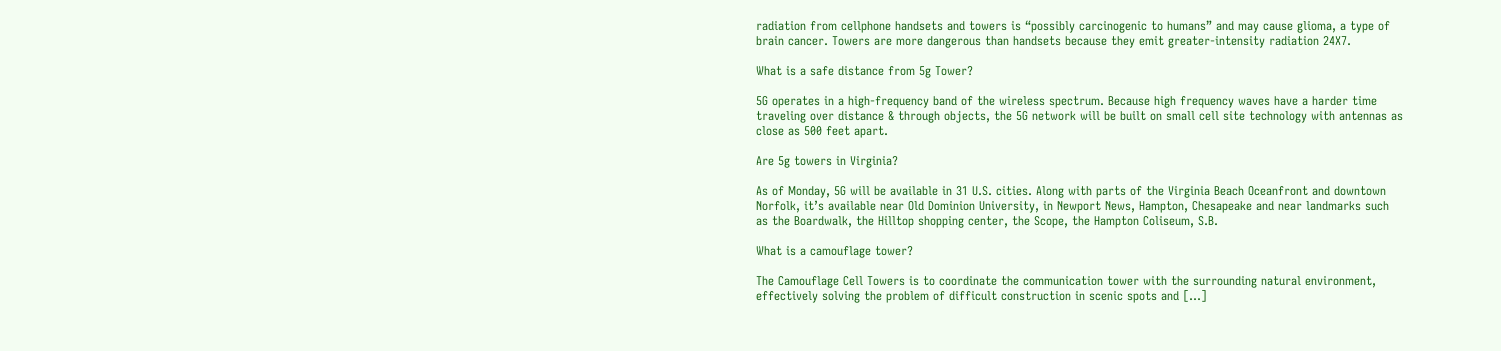radiation from cellphone handsets and towers is “possibly carcinogenic to humans” and may cause glioma, a type of brain cancer. Towers are more dangerous than handsets because they emit greater-intensity radiation 24X7.

What is a safe distance from 5g Tower?

5G operates in a high-frequency band of the wireless spectrum. Because high frequency waves have a harder time traveling over distance & through objects, the 5G network will be built on small cell site technology with antennas as close as 500 feet apart.

Are 5g towers in Virginia?

As of Monday, 5G will be available in 31 U.S. cities. Along with parts of the Virginia Beach Oceanfront and downtown Norfolk, it’s available near Old Dominion University, in Newport News, Hampton, Chesapeake and near landmarks such as the Boardwalk, the Hilltop shopping center, the Scope, the Hampton Coliseum, S.B.

What is a camouflage tower?

The Camouflage Cell Towers is to coordinate the communication tower with the surrounding natural environment, effectively solving the problem of difficult construction in scenic spots and […]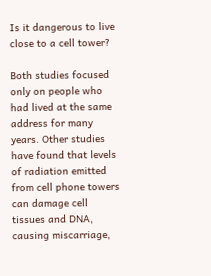Is it dangerous to live close to a cell tower?

Both studies focused only on people who had lived at the same address for many years. Other studies have found that levels of radiation emitted from cell phone towers can damage cell tissues and DNA, causing miscarriage,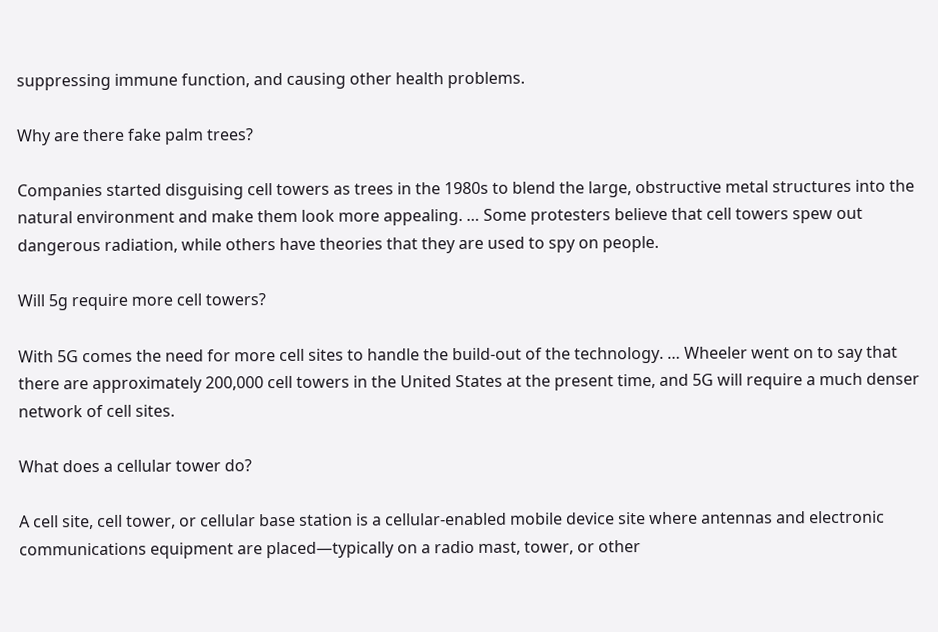suppressing immune function, and causing other health problems.

Why are there fake palm trees?

Companies started disguising cell towers as trees in the 1980s to blend the large, obstructive metal structures into the natural environment and make them look more appealing. … Some protesters believe that cell towers spew out dangerous radiation, while others have theories that they are used to spy on people.

Will 5g require more cell towers?

With 5G comes the need for more cell sites to handle the build-out of the technology. … Wheeler went on to say that there are approximately 200,000 cell towers in the United States at the present time, and 5G will require a much denser network of cell sites.

What does a cellular tower do?

A cell site, cell tower, or cellular base station is a cellular-enabled mobile device site where antennas and electronic communications equipment are placed—typically on a radio mast, tower, or other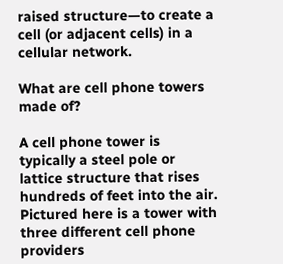raised structure—to create a cell (or adjacent cells) in a cellular network.

What are cell phone towers made of?

A cell phone tower is typically a steel pole or lattice structure that rises hundreds of feet into the air. Pictured here is a tower with three different cell phone providers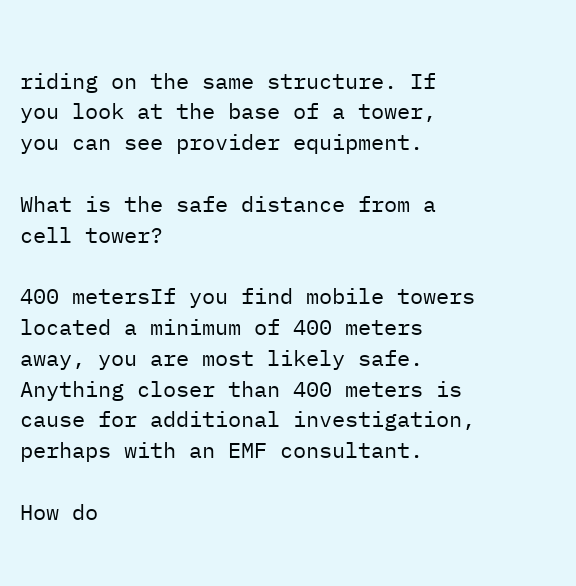riding on the same structure. If you look at the base of a tower, you can see provider equipment.

What is the safe distance from a cell tower?

400 metersIf you find mobile towers located a minimum of 400 meters away, you are most likely safe. Anything closer than 400 meters is cause for additional investigation, perhaps with an EMF consultant.

How do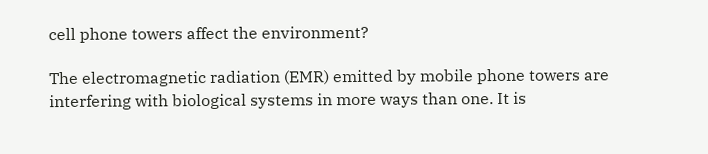cell phone towers affect the environment?

The electromagnetic radiation (EMR) emitted by mobile phone towers are interfering with biological systems in more ways than one. It is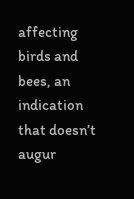affecting birds and bees, an indication that doesn’t augur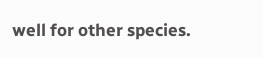well for other species.